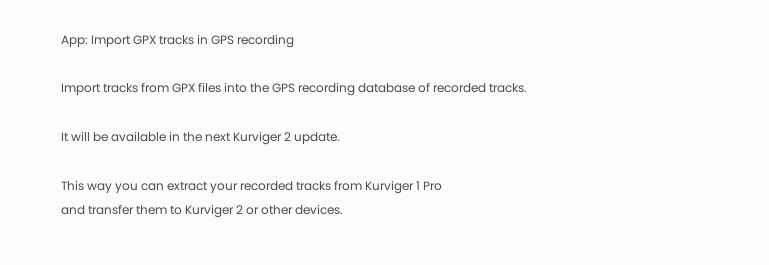App: Import GPX tracks in GPS recording

Import tracks from GPX files into the GPS recording database of recorded tracks.

It will be available in the next Kurviger 2 update.

This way you can extract your recorded tracks from Kurviger 1 Pro
and transfer them to Kurviger 2 or other devices.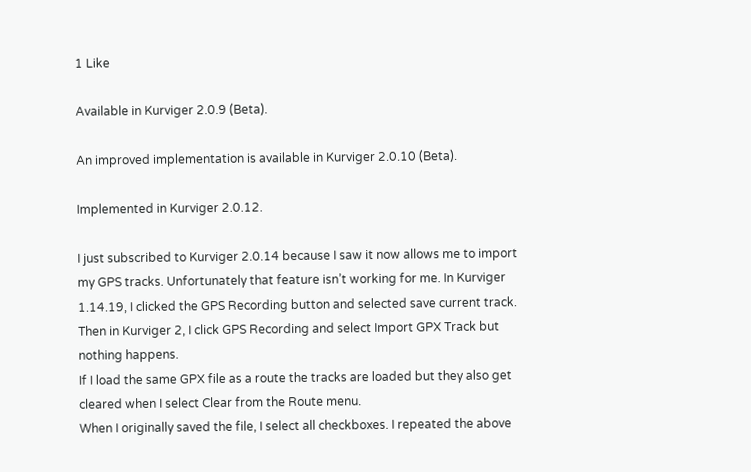1 Like

Available in Kurviger 2.0.9 (Beta).

An improved implementation is available in Kurviger 2.0.10 (Beta).

Implemented in Kurviger 2.0.12.

I just subscribed to Kurviger 2.0.14 because I saw it now allows me to import my GPS tracks. Unfortunately that feature isn’t working for me. In Kurviger 1.14.19, I clicked the GPS Recording button and selected save current track. Then in Kurviger 2, I click GPS Recording and select Import GPX Track but nothing happens.
If I load the same GPX file as a route the tracks are loaded but they also get cleared when I select Clear from the Route menu.
When I originally saved the file, I select all checkboxes. I repeated the above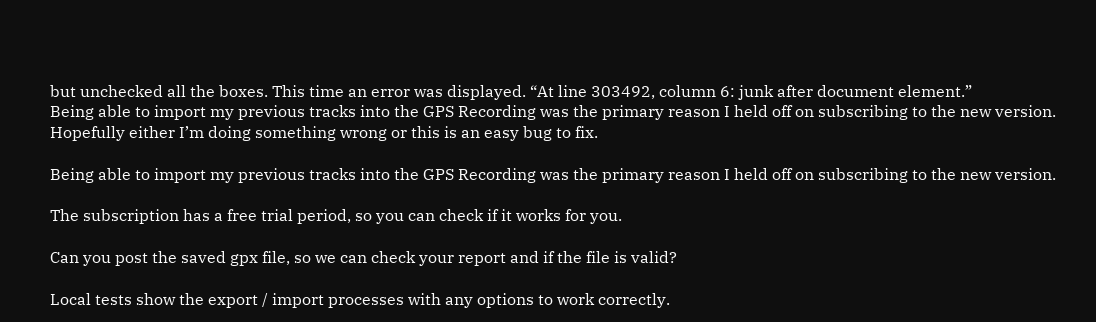but unchecked all the boxes. This time an error was displayed. “At line 303492, column 6: junk after document element.”
Being able to import my previous tracks into the GPS Recording was the primary reason I held off on subscribing to the new version.
Hopefully either I’m doing something wrong or this is an easy bug to fix.

Being able to import my previous tracks into the GPS Recording was the primary reason I held off on subscribing to the new version.

The subscription has a free trial period, so you can check if it works for you.

Can you post the saved gpx file, so we can check your report and if the file is valid?

Local tests show the export / import processes with any options to work correctly.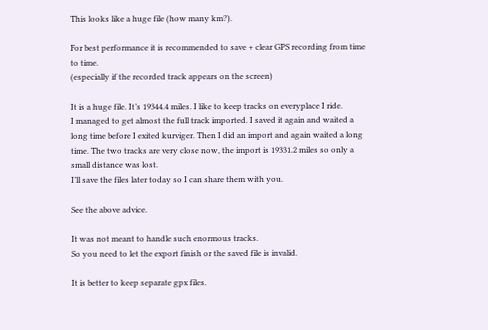This looks like a huge file (how many km?).

For best performance it is recommended to save + clear GPS recording from time to time.
(especially if the recorded track appears on the screen)

It is a huge file. It’s 19344.4 miles. I like to keep tracks on everyplace I ride.
I managed to get almost the full track imported. I saved it again and waited a long time before I exited kurviger. Then I did an import and again waited a long time. The two tracks are very close now, the import is 19331.2 miles so only a small distance was lost.
I’ll save the files later today so I can share them with you.

See the above advice.

It was not meant to handle such enormous tracks.
So you need to let the export finish or the saved file is invalid.

It is better to keep separate gpx files.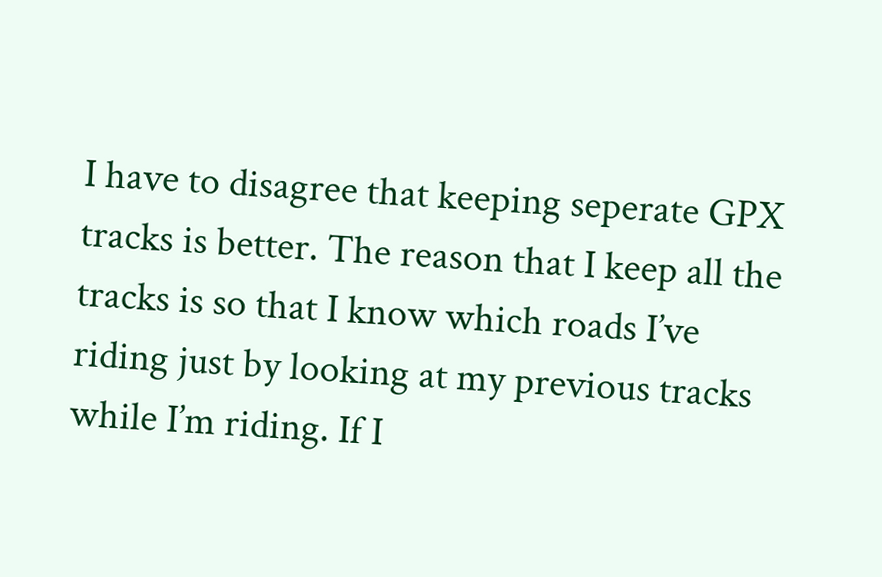I have to disagree that keeping seperate GPX tracks is better. The reason that I keep all the tracks is so that I know which roads I’ve riding just by looking at my previous tracks while I’m riding. If I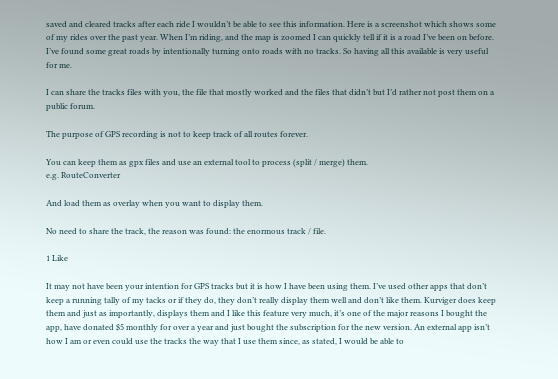saved and cleared tracks after each ride I wouldn’t be able to see this information. Here is a screenshot which shows some of my rides over the past year. When I’m riding, and the map is zoomed I can quickly tell if it is a road I’ve been on before. I’ve found some great roads by intentionally turning onto roads with no tracks. So having all this available is very useful for me.

I can share the tracks files with you, the file that mostly worked and the files that didn’t but I’d rather not post them on a public forum.

The purpose of GPS recording is not to keep track of all routes forever.

You can keep them as gpx files and use an external tool to process (split / merge) them.
e.g. RouteConverter

And load them as overlay when you want to display them.

No need to share the track, the reason was found: the enormous track / file.

1 Like

It may not have been your intention for GPS tracks but it is how I have been using them. I’ve used other apps that don’t keep a running tally of my tacks or if they do, they don’t really display them well and don’t like them. Kurviger does keep them and just as importantly, displays them and I like this feature very much, it’s one of the major reasons I bought the app, have donated $5 monthly for over a year and just bought the subscription for the new version. An external app isn’t how I am or even could use the tracks the way that I use them since, as stated, I would be able to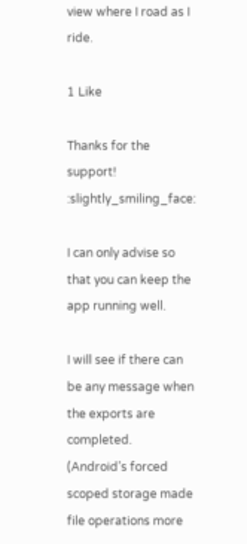view where I road as I ride.

1 Like

Thanks for the support! :slightly_smiling_face:

I can only advise so that you can keep the app running well.

I will see if there can be any message when the exports are completed.
(Android’s forced scoped storage made file operations more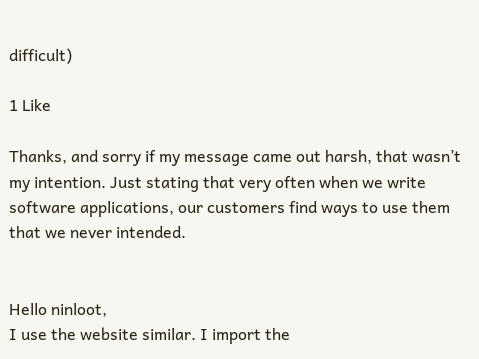difficult)

1 Like

Thanks, and sorry if my message came out harsh, that wasn’t my intention. Just stating that very often when we write software applications, our customers find ways to use them that we never intended.


Hello ninloot,
I use the website similar. I import the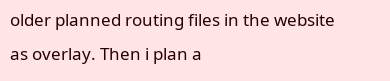older planned routing files in the website as overlay. Then i plan a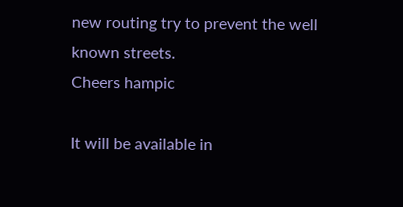new routing try to prevent the well known streets.
Cheers hampic

It will be available in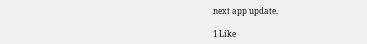next app update.

1 Like